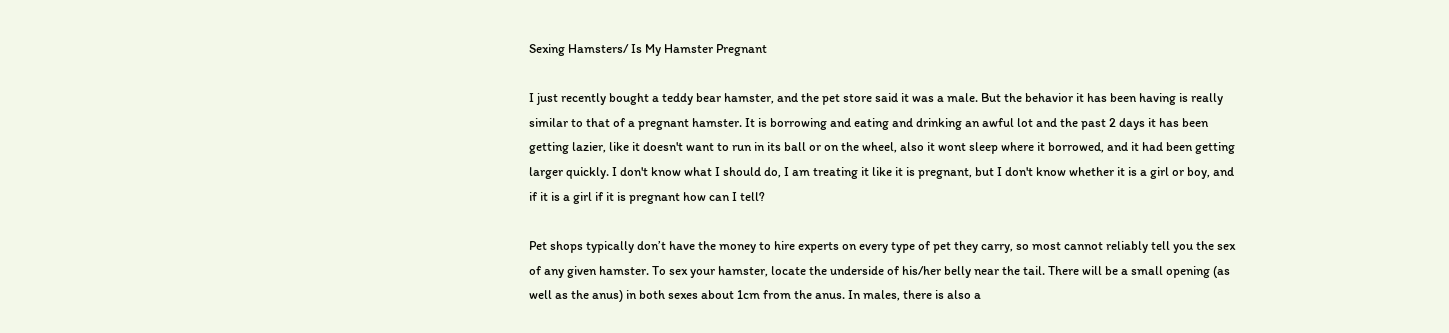Sexing Hamsters/ Is My Hamster Pregnant

I just recently bought a teddy bear hamster, and the pet store said it was a male. But the behavior it has been having is really similar to that of a pregnant hamster. It is borrowing and eating and drinking an awful lot and the past 2 days it has been getting lazier, like it doesn't want to run in its ball or on the wheel, also it wont sleep where it borrowed, and it had been getting larger quickly. I don't know what I should do, I am treating it like it is pregnant, but I don't know whether it is a girl or boy, and if it is a girl if it is pregnant how can I tell?

Pet shops typically don’t have the money to hire experts on every type of pet they carry, so most cannot reliably tell you the sex of any given hamster. To sex your hamster, locate the underside of his/her belly near the tail. There will be a small opening (as well as the anus) in both sexes about 1cm from the anus. In males, there is also a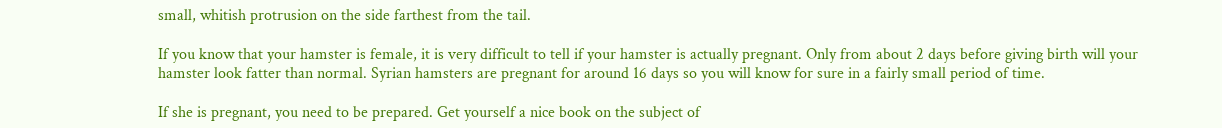small, whitish protrusion on the side farthest from the tail.

If you know that your hamster is female, it is very difficult to tell if your hamster is actually pregnant. Only from about 2 days before giving birth will your hamster look fatter than normal. Syrian hamsters are pregnant for around 16 days so you will know for sure in a fairly small period of time.

If she is pregnant, you need to be prepared. Get yourself a nice book on the subject of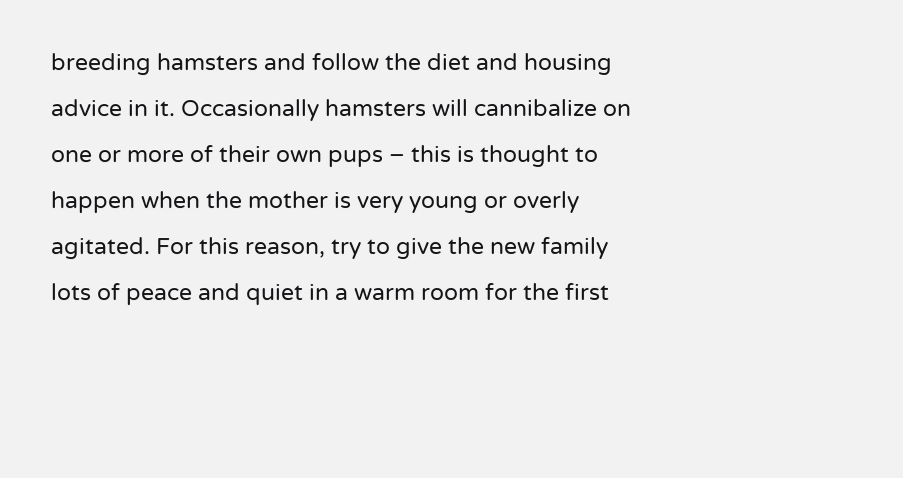breeding hamsters and follow the diet and housing advice in it. Occasionally hamsters will cannibalize on one or more of their own pups – this is thought to happen when the mother is very young or overly agitated. For this reason, try to give the new family lots of peace and quiet in a warm room for the first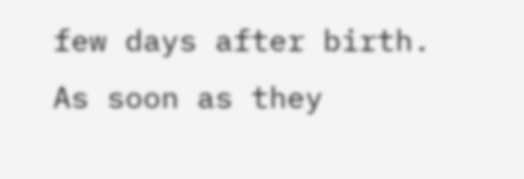few days after birth. As soon as they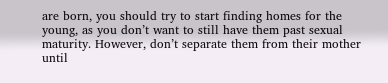are born, you should try to start finding homes for the young, as you don’t want to still have them past sexual maturity. However, don’t separate them from their mother until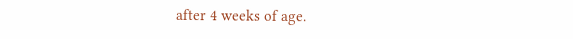after 4 weeks of age.